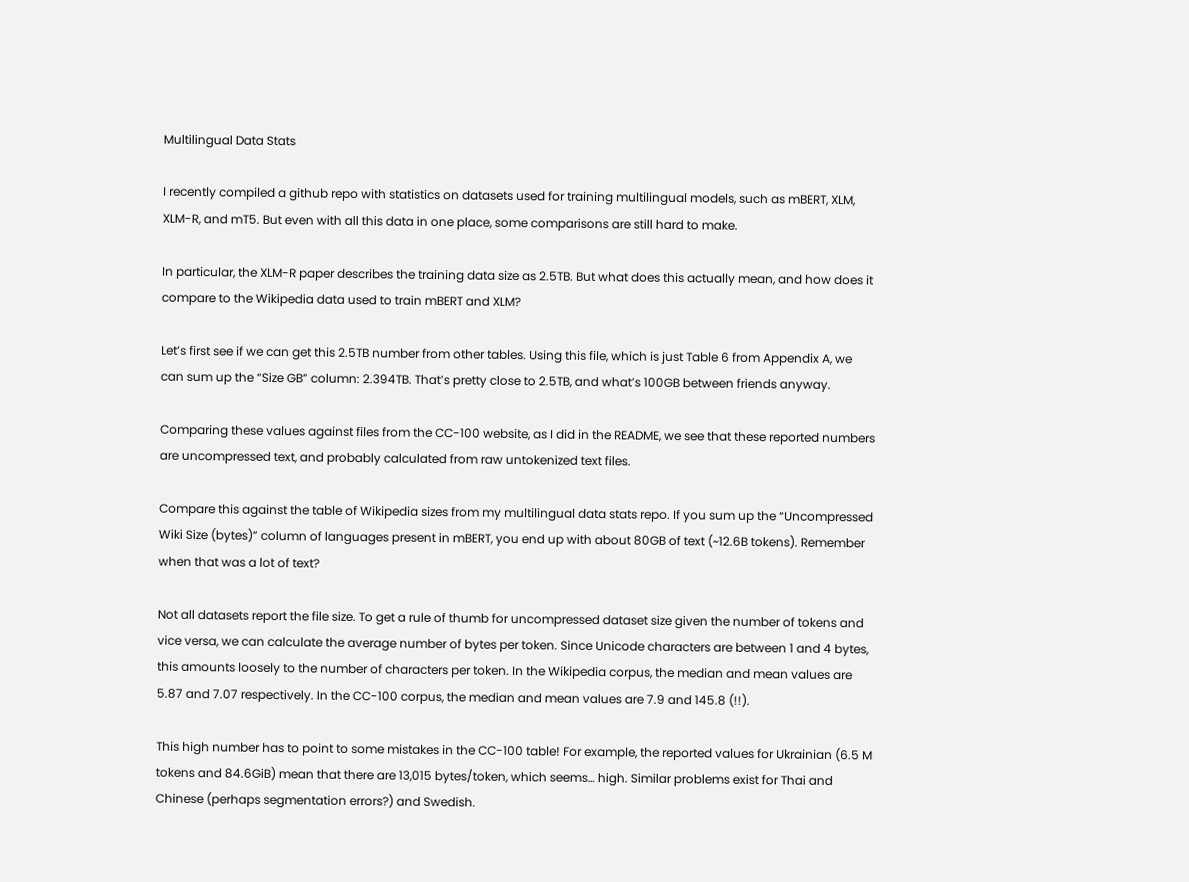Multilingual Data Stats

I recently compiled a github repo with statistics on datasets used for training multilingual models, such as mBERT, XLM, XLM-R, and mT5. But even with all this data in one place, some comparisons are still hard to make.

In particular, the XLM-R paper describes the training data size as 2.5TB. But what does this actually mean, and how does it compare to the Wikipedia data used to train mBERT and XLM?

Let’s first see if we can get this 2.5TB number from other tables. Using this file, which is just Table 6 from Appendix A, we can sum up the “Size GB” column: 2.394TB. That’s pretty close to 2.5TB, and what’s 100GB between friends anyway.

Comparing these values against files from the CC-100 website, as I did in the README, we see that these reported numbers are uncompressed text, and probably calculated from raw untokenized text files.

Compare this against the table of Wikipedia sizes from my multilingual data stats repo. If you sum up the “Uncompressed Wiki Size (bytes)” column of languages present in mBERT, you end up with about 80GB of text (~12.6B tokens). Remember when that was a lot of text?

Not all datasets report the file size. To get a rule of thumb for uncompressed dataset size given the number of tokens and vice versa, we can calculate the average number of bytes per token. Since Unicode characters are between 1 and 4 bytes, this amounts loosely to the number of characters per token. In the Wikipedia corpus, the median and mean values are 5.87 and 7.07 respectively. In the CC-100 corpus, the median and mean values are 7.9 and 145.8 (!!).

This high number has to point to some mistakes in the CC-100 table! For example, the reported values for Ukrainian (6.5 M tokens and 84.6GiB) mean that there are 13,015 bytes/token, which seems… high. Similar problems exist for Thai and Chinese (perhaps segmentation errors?) and Swedish.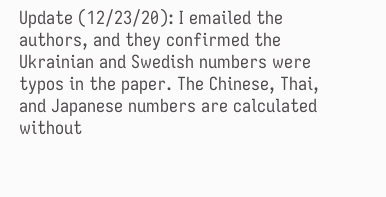Update (12/23/20): I emailed the authors, and they confirmed the Ukrainian and Swedish numbers were typos in the paper. The Chinese, Thai, and Japanese numbers are calculated without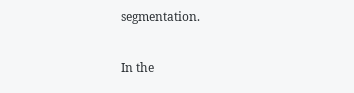segmentation.

In the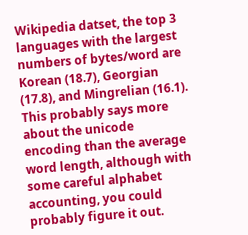Wikipedia datset, the top 3 languages with the largest numbers of bytes/word are Korean (18.7), Georgian (17.8), and Mingrelian (16.1). This probably says more about the unicode encoding than the average word length, although with some careful alphabet accounting, you could probably figure it out.